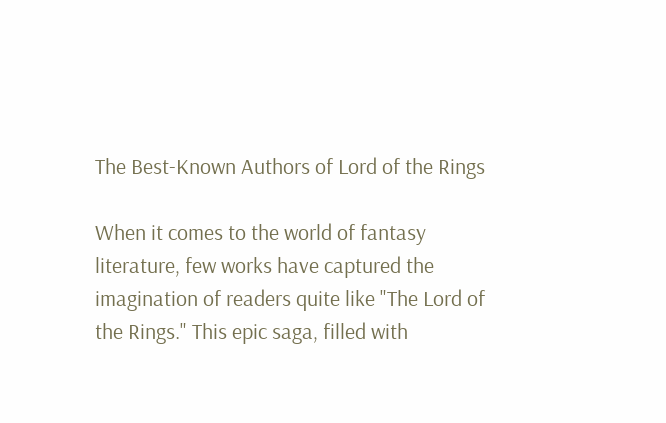The Best-Known Authors of Lord of the Rings

When it comes to the world of fantasy literature, few works have captured the imagination of readers quite like "The Lord of the Rings." This epic saga, filled with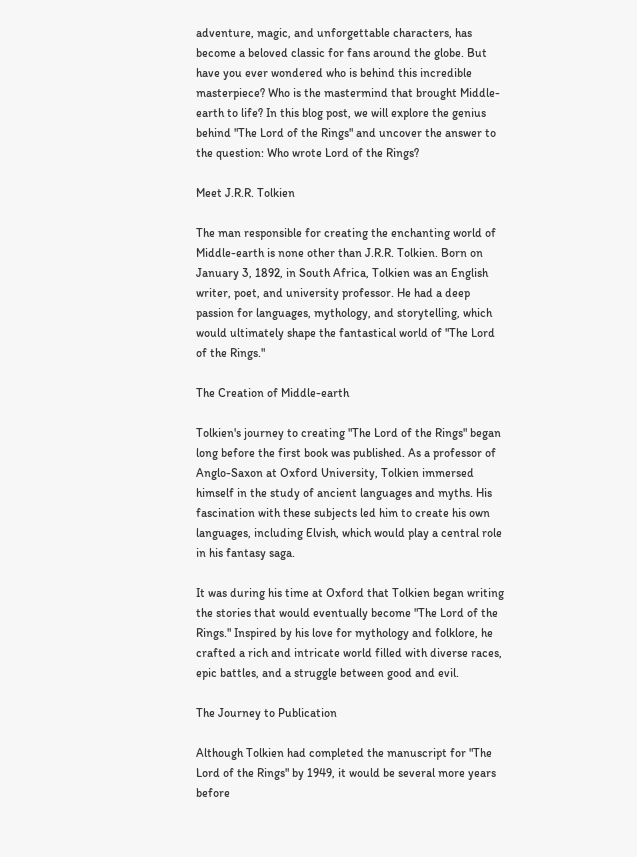adventure, magic, and unforgettable characters, has become a beloved classic for fans around the globe. But have you ever wondered who is behind this incredible masterpiece? Who is the mastermind that brought Middle-earth to life? In this blog post, we will explore the genius behind "The Lord of the Rings" and uncover the answer to the question: Who wrote Lord of the Rings?

Meet J.R.R. Tolkien

The man responsible for creating the enchanting world of Middle-earth is none other than J.R.R. Tolkien. Born on January 3, 1892, in South Africa, Tolkien was an English writer, poet, and university professor. He had a deep passion for languages, mythology, and storytelling, which would ultimately shape the fantastical world of "The Lord of the Rings."

The Creation of Middle-earth

Tolkien's journey to creating "The Lord of the Rings" began long before the first book was published. As a professor of Anglo-Saxon at Oxford University, Tolkien immersed himself in the study of ancient languages and myths. His fascination with these subjects led him to create his own languages, including Elvish, which would play a central role in his fantasy saga.

It was during his time at Oxford that Tolkien began writing the stories that would eventually become "The Lord of the Rings." Inspired by his love for mythology and folklore, he crafted a rich and intricate world filled with diverse races, epic battles, and a struggle between good and evil.

The Journey to Publication

Although Tolkien had completed the manuscript for "The Lord of the Rings" by 1949, it would be several more years before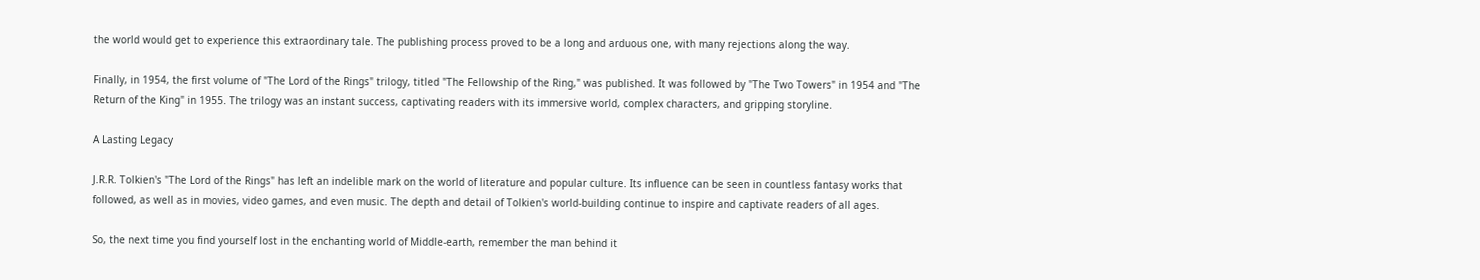the world would get to experience this extraordinary tale. The publishing process proved to be a long and arduous one, with many rejections along the way.

Finally, in 1954, the first volume of "The Lord of the Rings" trilogy, titled "The Fellowship of the Ring," was published. It was followed by "The Two Towers" in 1954 and "The Return of the King" in 1955. The trilogy was an instant success, captivating readers with its immersive world, complex characters, and gripping storyline.

A Lasting Legacy

J.R.R. Tolkien's "The Lord of the Rings" has left an indelible mark on the world of literature and popular culture. Its influence can be seen in countless fantasy works that followed, as well as in movies, video games, and even music. The depth and detail of Tolkien's world-building continue to inspire and captivate readers of all ages.

So, the next time you find yourself lost in the enchanting world of Middle-earth, remember the man behind it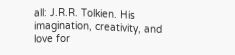all: J.R.R. Tolkien. His imagination, creativity, and love for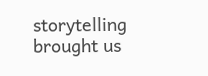storytelling brought us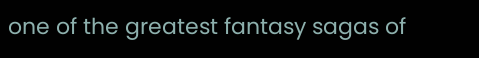one of the greatest fantasy sagas of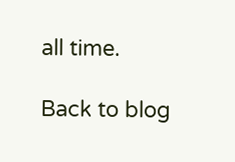all time.

Back to blog